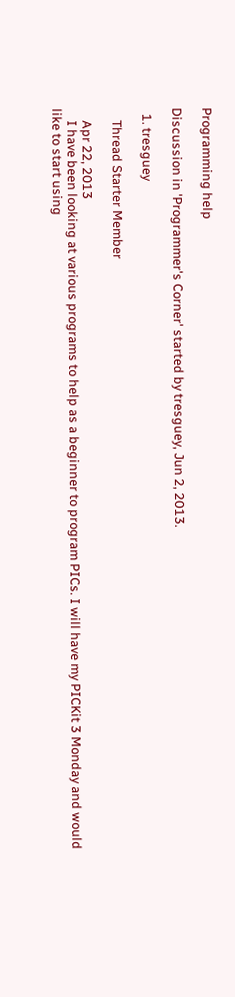Programming help

Discussion in 'Programmer's Corner' started by tresguey, Jun 2, 2013.

  1. tresguey

    Thread Starter Member

    Apr 22, 2013
    I have been looking at various programs to help as a beginner to program PICs. I will have my PICKit 3 Monday and would like to start using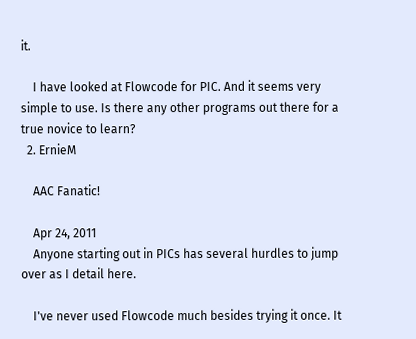it.

    I have looked at Flowcode for PIC. And it seems very simple to use. Is there any other programs out there for a true novice to learn?
  2. ErnieM

    AAC Fanatic!

    Apr 24, 2011
    Anyone starting out in PICs has several hurdles to jump over as I detail here.

    I've never used Flowcode much besides trying it once. It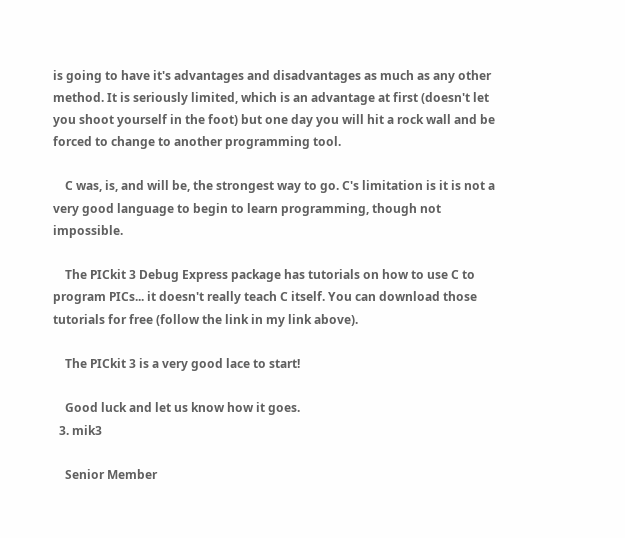is going to have it's advantages and disadvantages as much as any other method. It is seriously limited, which is an advantage at first (doesn't let you shoot yourself in the foot) but one day you will hit a rock wall and be forced to change to another programming tool.

    C was, is, and will be, the strongest way to go. C's limitation is it is not a very good language to begin to learn programming, though not impossible.

    The PICkit 3 Debug Express package has tutorials on how to use C to program PICs... it doesn't really teach C itself. You can download those tutorials for free (follow the link in my link above).

    The PICkit 3 is a very good lace to start!

    Good luck and let us know how it goes.
  3. mik3

    Senior Member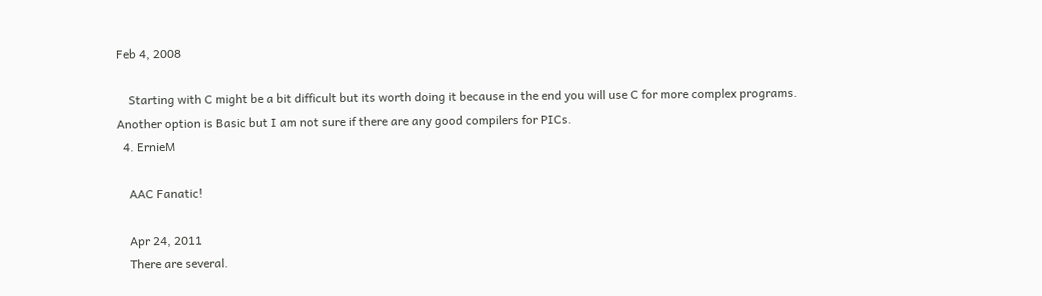Feb 4, 2008

    Starting with C might be a bit difficult but its worth doing it because in the end you will use C for more complex programs. Another option is Basic but I am not sure if there are any good compilers for PICs.
  4. ErnieM

    AAC Fanatic!

    Apr 24, 2011
    There are several.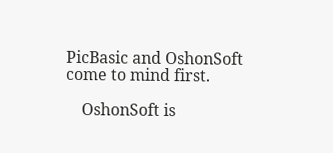PicBasic and OshonSoft come to mind first.

    OshonSoft is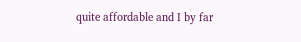quite affordable and I by far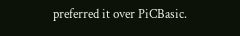preferred it over PiCBasic.